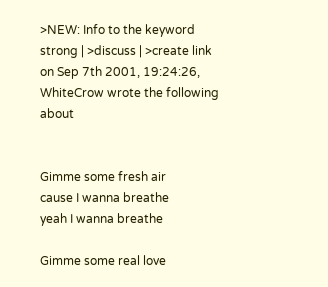>NEW: Info to the keyword strong | >discuss | >create link
on Sep 7th 2001, 19:24:26, WhiteCrow wrote the following about


Gimme some fresh air
cause I wanna breathe
yeah I wanna breathe

Gimme some real love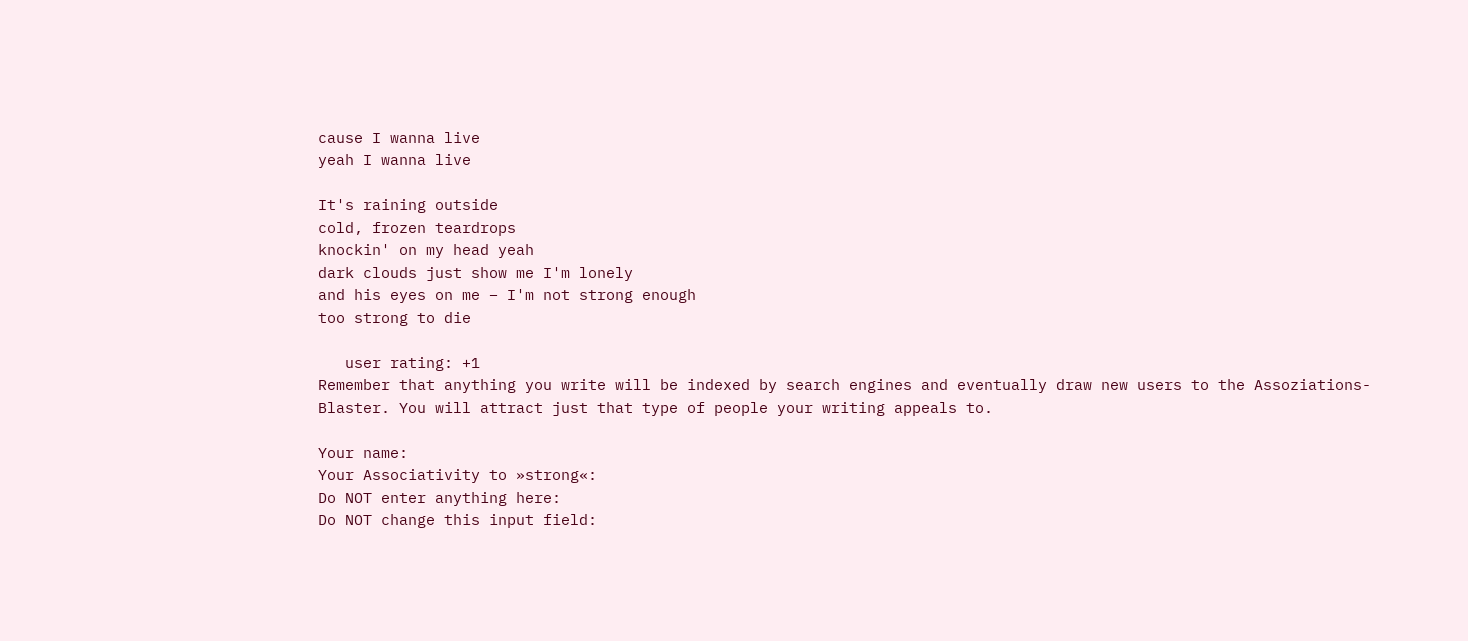cause I wanna live
yeah I wanna live

It's raining outside
cold, frozen teardrops
knockin' on my head yeah
dark clouds just show me I'm lonely
and his eyes on me – I'm not strong enough
too strong to die

   user rating: +1
Remember that anything you write will be indexed by search engines and eventually draw new users to the Assoziations-Blaster. You will attract just that type of people your writing appeals to.

Your name:
Your Associativity to »strong«:
Do NOT enter anything here:
Do NOT change this input field: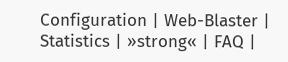Configuration | Web-Blaster | Statistics | »strong« | FAQ |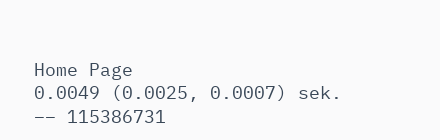Home Page
0.0049 (0.0025, 0.0007) sek. –– 115386731